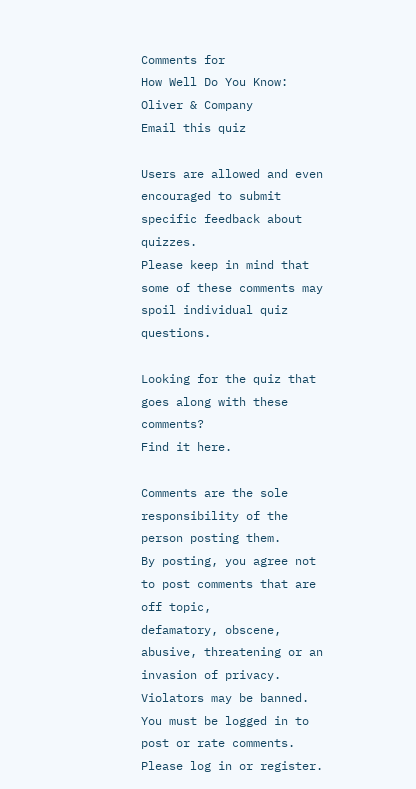Comments for
How Well Do You Know: Oliver & Company
Email this quiz

Users are allowed and even encouraged to submit specific feedback about quizzes.
Please keep in mind that some of these comments may spoil individual quiz questions.

Looking for the quiz that goes along with these comments?
Find it here.

Comments are the sole responsibility of the person posting them.
By posting, you agree not to post comments that are off topic,
defamatory, obscene, abusive, threatening or an invasion of privacy.
Violators may be banned.
You must be logged in to post or rate comments.
Please log in or register.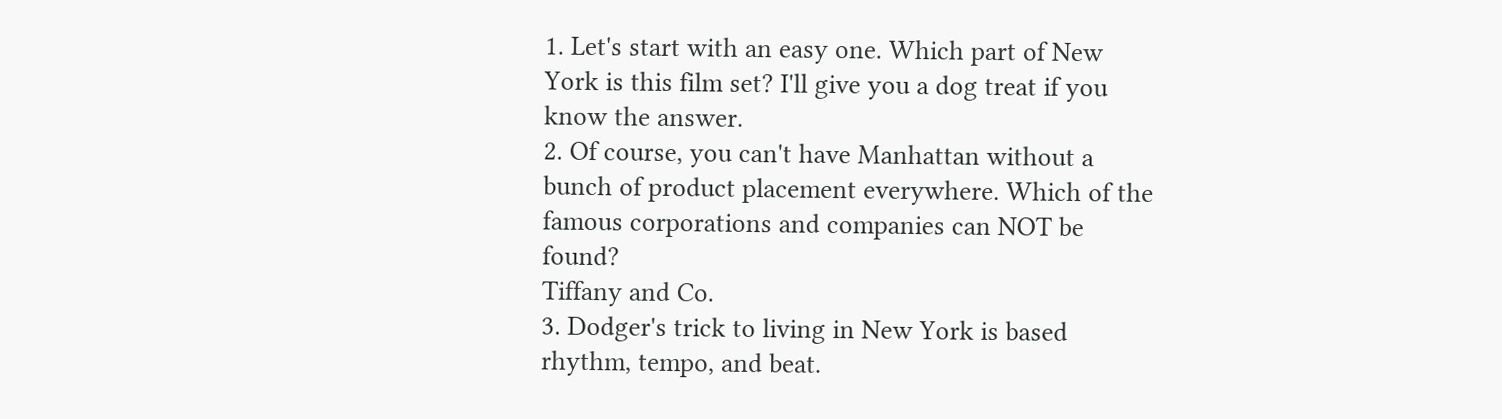1. Let's start with an easy one. Which part of New York is this film set? I'll give you a dog treat if you know the answer.
2. Of course, you can't have Manhattan without a bunch of product placement everywhere. Which of the famous corporations and companies can NOT be found?
Tiffany and Co.
3. Dodger's trick to living in New York is based rhythm, tempo, and beat.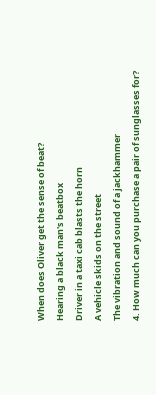When does Oliver get the sense of beat?
Hearing a black man's beatbox
Driver in a taxi cab blasts the horn
A vehicle skids on the street
The vibration and sound of a jackhammer
4. How much can you purchase a pair of sunglasses for?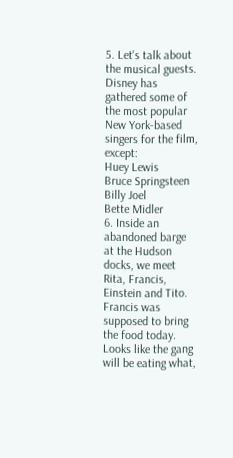5. Let's talk about the musical guests. Disney has gathered some of the most popular New York-based singers for the film, except:
Huey Lewis
Bruce Springsteen
Billy Joel
Bette Midler
6. Inside an abandoned barge at the Hudson docks, we meet Rita, Francis, Einstein and Tito. Francis was supposed to bring the food today. Looks like the gang will be eating what,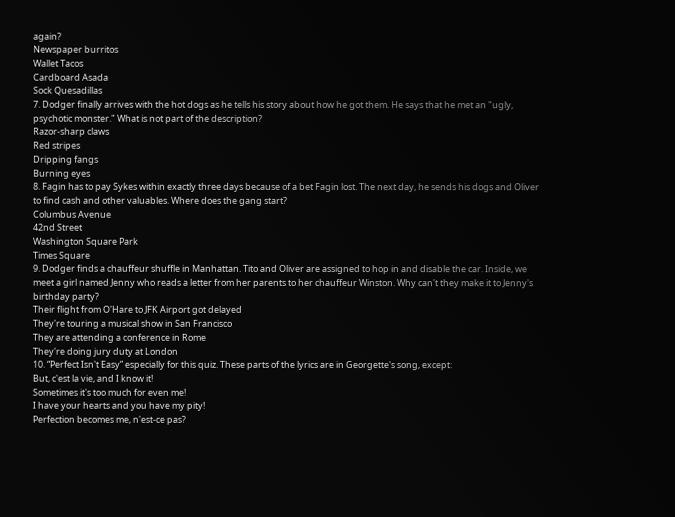again?
Newspaper burritos
Wallet Tacos
Cardboard Asada
Sock Quesadillas
7. Dodger finally arrives with the hot dogs as he tells his story about how he got them. He says that he met an "ugly, psychotic monster." What is not part of the description?
Razor-sharp claws
Red stripes
Dripping fangs
Burning eyes
8. Fagin has to pay Sykes within exactly three days because of a bet Fagin lost. The next day, he sends his dogs and Oliver to find cash and other valuables. Where does the gang start?
Columbus Avenue
42nd Street
Washington Square Park
Times Square
9. Dodger finds a chauffeur shuffle in Manhattan. Tito and Oliver are assigned to hop in and disable the car. Inside, we meet a girl named Jenny who reads a letter from her parents to her chauffeur Winston. Why can't they make it to Jenny's birthday party?
Their flight from O'Hare to JFK Airport got delayed
They're touring a musical show in San Francisco
They are attending a conference in Rome
They're doing jury duty at London
10. “Perfect Isn't Easy” especially for this quiz. These parts of the lyrics are in Georgette's song, except:
But, c'est la vie, and I know it!
Sometimes it's too much for even me!
I have your hearts and you have my pity!
Perfection becomes me, n'est-ce pas?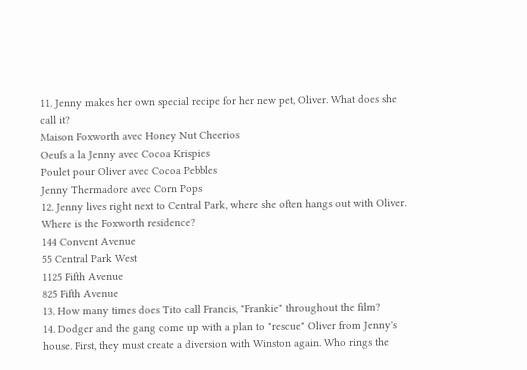11. Jenny makes her own special recipe for her new pet, Oliver. What does she call it?
Maison Foxworth avec Honey Nut Cheerios
Oeufs a la Jenny avec Cocoa Krispies
Poulet pour Oliver avec Cocoa Pebbles
Jenny Thermadore avec Corn Pops
12. Jenny lives right next to Central Park, where she often hangs out with Oliver. Where is the Foxworth residence?
144 Convent Avenue
55 Central Park West
1125 Fifth Avenue
825 Fifth Avenue
13. How many times does Tito call Francis, "Frankie" throughout the film?
14. Dodger and the gang come up with a plan to "rescue" Oliver from Jenny's house. First, they must create a diversion with Winston again. Who rings the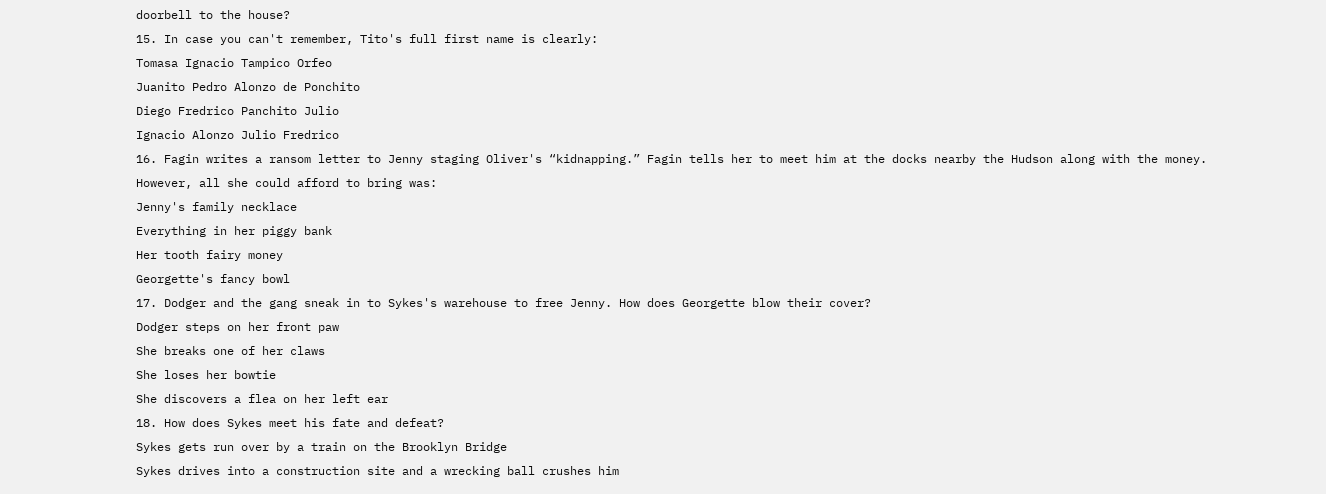doorbell to the house?
15. In case you can't remember, Tito's full first name is clearly:
Tomasa Ignacio Tampico Orfeo
Juanito Pedro Alonzo de Ponchito
Diego Fredrico Panchito Julio
Ignacio Alonzo Julio Fredrico
16. Fagin writes a ransom letter to Jenny staging Oliver's “kidnapping.” Fagin tells her to meet him at the docks nearby the Hudson along with the money. However, all she could afford to bring was:
Jenny's family necklace
Everything in her piggy bank
Her tooth fairy money
Georgette's fancy bowl
17. Dodger and the gang sneak in to Sykes's warehouse to free Jenny. How does Georgette blow their cover?
Dodger steps on her front paw
She breaks one of her claws
She loses her bowtie
She discovers a flea on her left ear
18. How does Sykes meet his fate and defeat?
Sykes gets run over by a train on the Brooklyn Bridge
Sykes drives into a construction site and a wrecking ball crushes him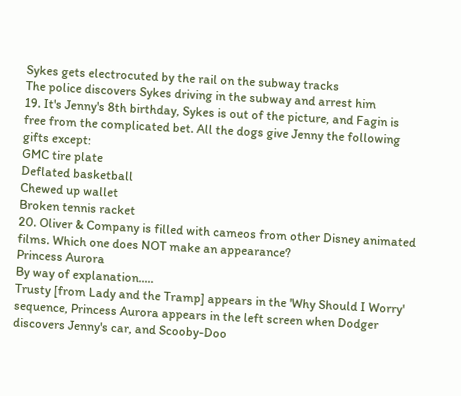Sykes gets electrocuted by the rail on the subway tracks
The police discovers Sykes driving in the subway and arrest him
19. It's Jenny's 8th birthday, Sykes is out of the picture, and Fagin is free from the complicated bet. All the dogs give Jenny the following gifts except:
GMC tire plate
Deflated basketball
Chewed up wallet
Broken tennis racket
20. Oliver & Company is filled with cameos from other Disney animated films. Which one does NOT make an appearance?
Princess Aurora
By way of explanation.....
Trusty [from Lady and the Tramp] appears in the 'Why Should I Worry' sequence, Princess Aurora appears in the left screen when Dodger discovers Jenny's car, and Scooby-Doo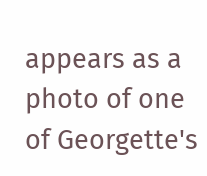appears as a photo of one of Georgette's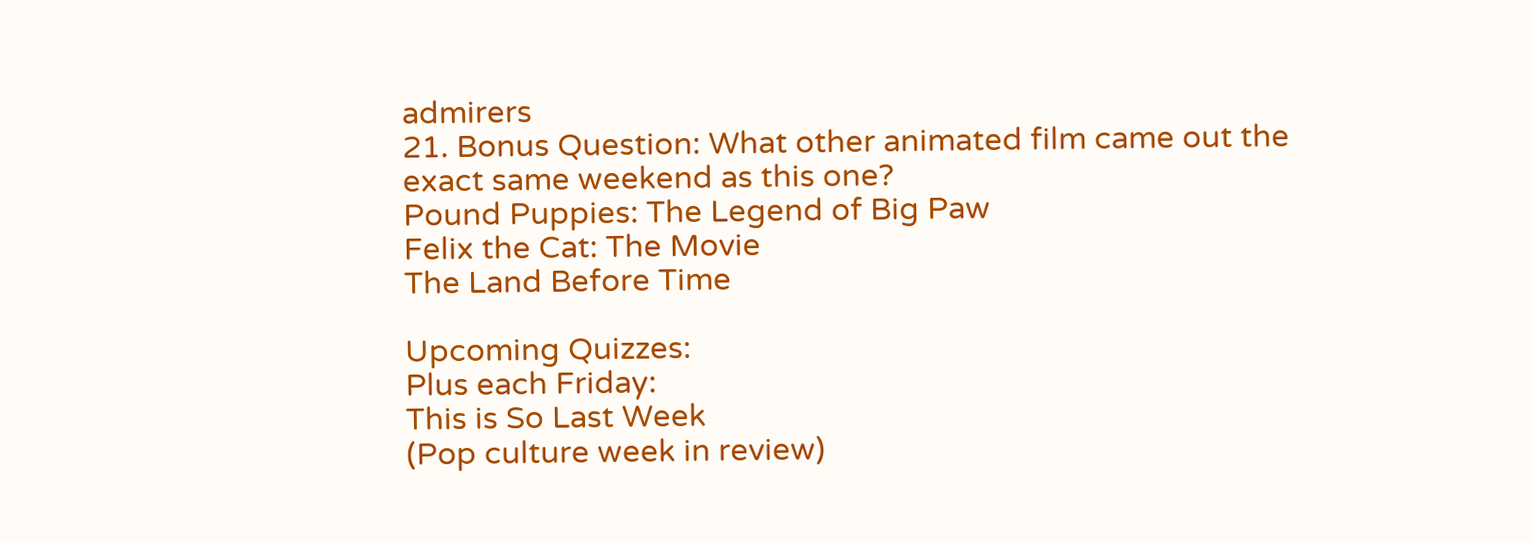admirers
21. Bonus Question: What other animated film came out the exact same weekend as this one?
Pound Puppies: The Legend of Big Paw
Felix the Cat: The Movie
The Land Before Time

Upcoming Quizzes:
Plus each Friday:
This is So Last Week
(Pop culture week in review)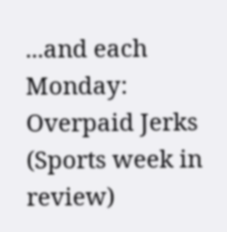...and each Monday:
Overpaid Jerks
(Sports week in review)